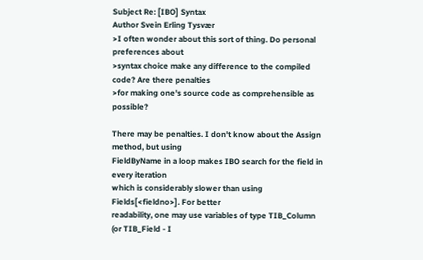Subject Re: [IBO] Syntax
Author Svein Erling Tysvær
>I often wonder about this sort of thing. Do personal preferences about
>syntax choice make any difference to the compiled code? Are there penalties
>for making one's source code as comprehensible as possible?

There may be penalties. I don't know about the Assign method, but using
FieldByName in a loop makes IBO search for the field in every iteration
which is considerably slower than using Fields[<fieldno>]. For better
readability, one may use variables of type TIB_Column (or TIB_Field - I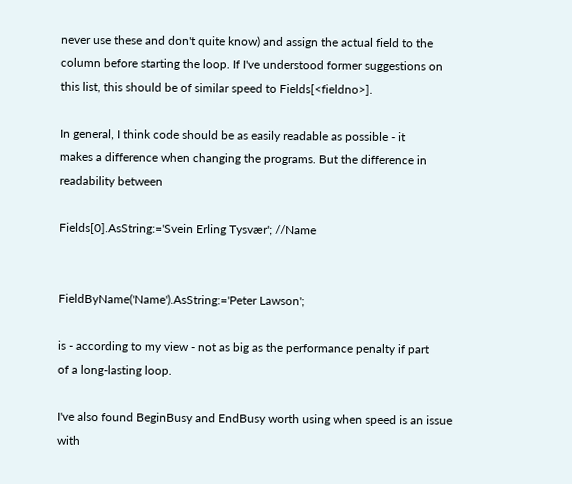never use these and don't quite know) and assign the actual field to the
column before starting the loop. If I've understood former suggestions on
this list, this should be of similar speed to Fields[<fieldno>].

In general, I think code should be as easily readable as possible - it
makes a difference when changing the programs. But the difference in
readability between

Fields[0].AsString:='Svein Erling Tysvær'; //Name


FieldByName('Name').AsString:='Peter Lawson';

is - according to my view - not as big as the performance penalty if part
of a long-lasting loop.

I've also found BeginBusy and EndBusy worth using when speed is an issue
with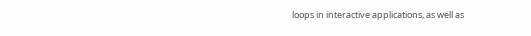loops in interactive applications, as well as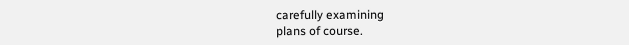carefully examining
plans of course.